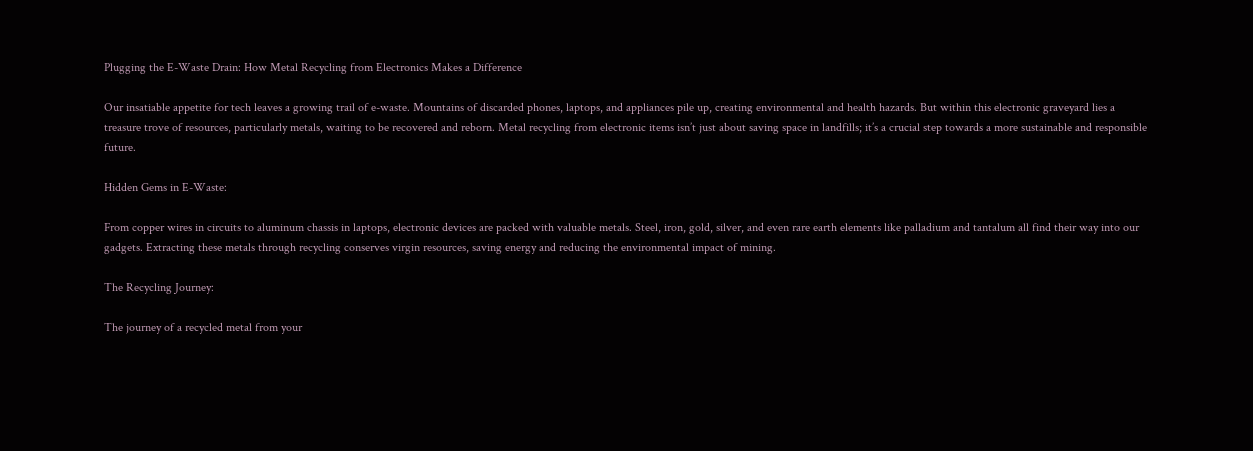Plugging the E-Waste Drain: How Metal Recycling from Electronics Makes a Difference

Our insatiable appetite for tech leaves a growing trail of e-waste. Mountains of discarded phones, laptops, and appliances pile up, creating environmental and health hazards. But within this electronic graveyard lies a treasure trove of resources, particularly metals, waiting to be recovered and reborn. Metal recycling from electronic items isn’t just about saving space in landfills; it’s a crucial step towards a more sustainable and responsible future.

Hidden Gems in E-Waste:

From copper wires in circuits to aluminum chassis in laptops, electronic devices are packed with valuable metals. Steel, iron, gold, silver, and even rare earth elements like palladium and tantalum all find their way into our gadgets. Extracting these metals through recycling conserves virgin resources, saving energy and reducing the environmental impact of mining.

The Recycling Journey:

The journey of a recycled metal from your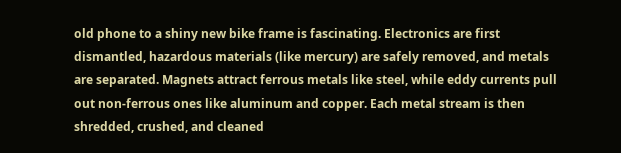old phone to a shiny new bike frame is fascinating. Electronics are first dismantled, hazardous materials (like mercury) are safely removed, and metals are separated. Magnets attract ferrous metals like steel, while eddy currents pull out non-ferrous ones like aluminum and copper. Each metal stream is then shredded, crushed, and cleaned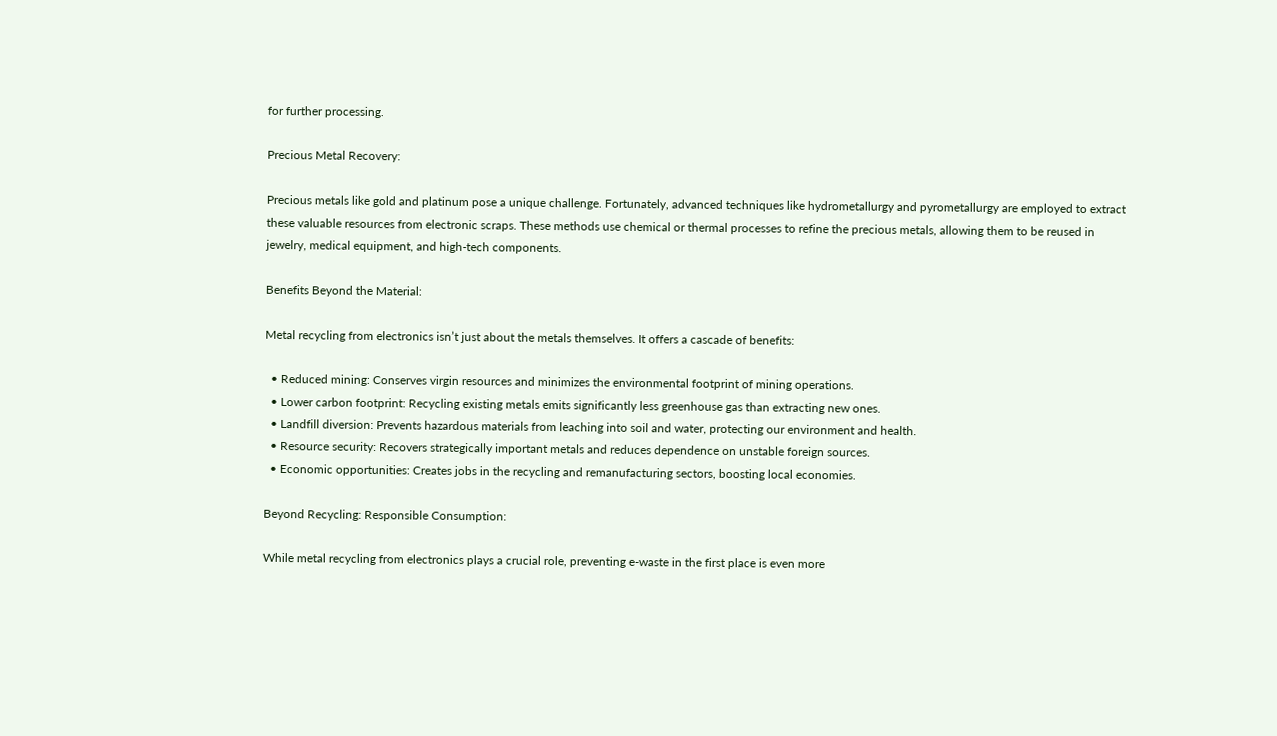for further processing.

Precious Metal Recovery:

Precious metals like gold and platinum pose a unique challenge. Fortunately, advanced techniques like hydrometallurgy and pyrometallurgy are employed to extract these valuable resources from electronic scraps. These methods use chemical or thermal processes to refine the precious metals, allowing them to be reused in jewelry, medical equipment, and high-tech components.

Benefits Beyond the Material:

Metal recycling from electronics isn’t just about the metals themselves. It offers a cascade of benefits:

  • Reduced mining: Conserves virgin resources and minimizes the environmental footprint of mining operations.
  • Lower carbon footprint: Recycling existing metals emits significantly less greenhouse gas than extracting new ones.
  • Landfill diversion: Prevents hazardous materials from leaching into soil and water, protecting our environment and health.
  • Resource security: Recovers strategically important metals and reduces dependence on unstable foreign sources.
  • Economic opportunities: Creates jobs in the recycling and remanufacturing sectors, boosting local economies.

Beyond Recycling: Responsible Consumption:

While metal recycling from electronics plays a crucial role, preventing e-waste in the first place is even more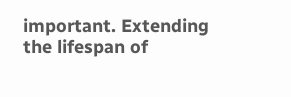important. Extending the lifespan of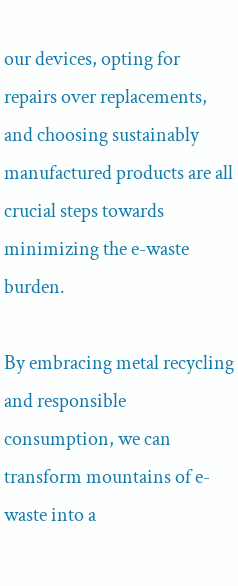our devices, opting for repairs over replacements, and choosing sustainably manufactured products are all crucial steps towards minimizing the e-waste burden.

By embracing metal recycling and responsible consumption, we can transform mountains of e-waste into a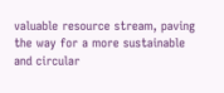valuable resource stream, paving the way for a more sustainable and circular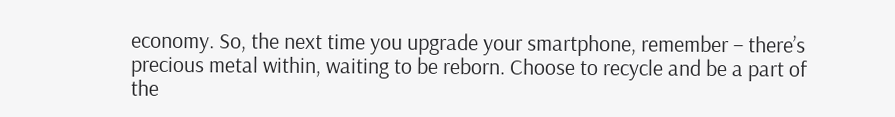economy. So, the next time you upgrade your smartphone, remember – there’s precious metal within, waiting to be reborn. Choose to recycle and be a part of the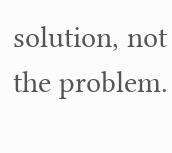solution, not the problem.